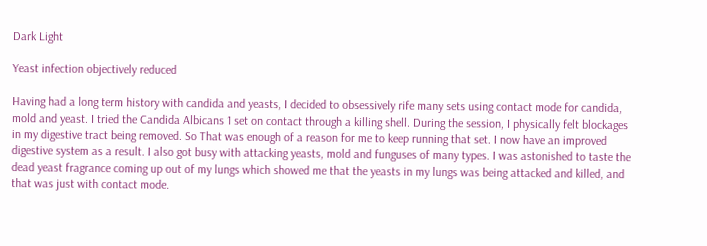Dark Light

Yeast infection objectively reduced

Having had a long term history with candida and yeasts, I decided to obsessively rife many sets using contact mode for candida, mold and yeast. I tried the Candida Albicans 1 set on contact through a killing shell. During the session, I physically felt blockages in my digestive tract being removed. So That was enough of a reason for me to keep running that set. I now have an improved digestive system as a result. I also got busy with attacking yeasts, mold and funguses of many types. I was astonished to taste the dead yeast fragrance coming up out of my lungs which showed me that the yeasts in my lungs was being attacked and killed, and that was just with contact mode.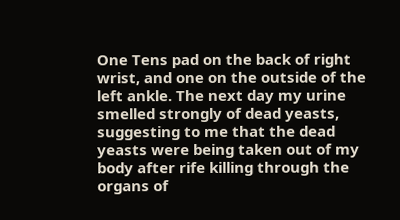One Tens pad on the back of right wrist, and one on the outside of the left ankle. The next day my urine smelled strongly of dead yeasts, suggesting to me that the dead yeasts were being taken out of my body after rife killing through the organs of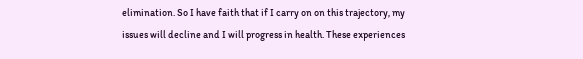elimination. So I have faith that if I carry on on this trajectory, my issues will decline and I will progress in health. These experiences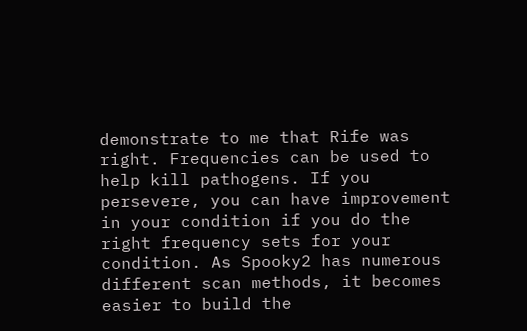demonstrate to me that Rife was right. Frequencies can be used to help kill pathogens. If you persevere, you can have improvement in your condition if you do the right frequency sets for your condition. As Spooky2 has numerous different scan methods, it becomes easier to build the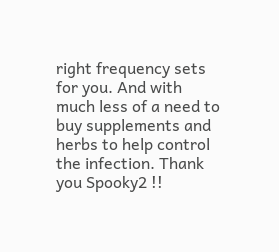right frequency sets for you. And with much less of a need to buy supplements and herbs to help control the infection. Thank you Spooky2 !!